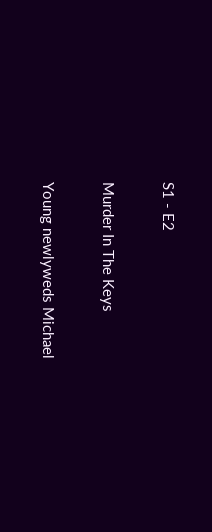S1 - E2

Murder In The Keys

Young newlyweds Michael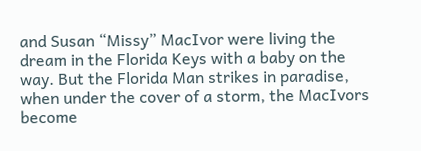and Susan “Missy” MacIvor were living the dream in the Florida Keys with a baby on the way. But the Florida Man strikes in paradise, when under the cover of a storm, the MacIvors become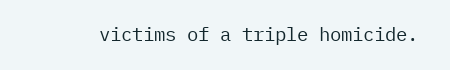victims of a triple homicide.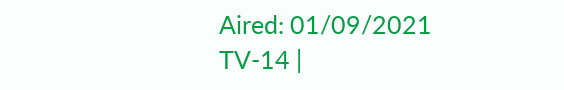Aired: 01/09/2021
TV-14 |